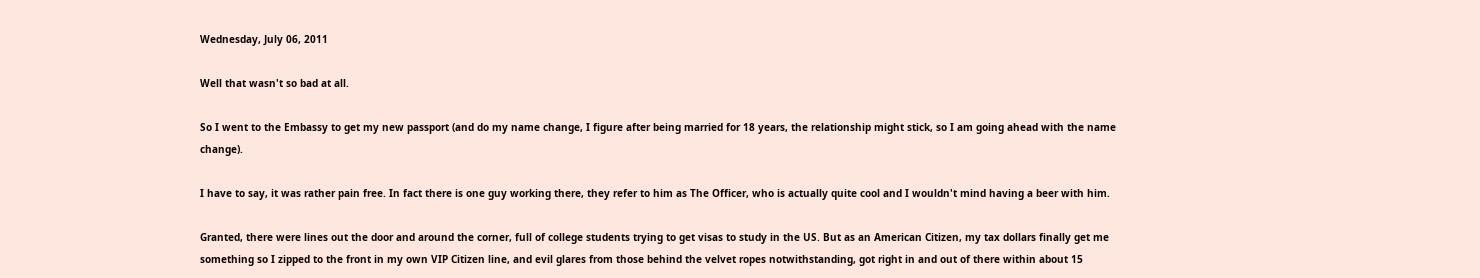Wednesday, July 06, 2011

Well that wasn't so bad at all.

So I went to the Embassy to get my new passport (and do my name change, I figure after being married for 18 years, the relationship might stick, so I am going ahead with the name change).

I have to say, it was rather pain free. In fact there is one guy working there, they refer to him as The Officer, who is actually quite cool and I wouldn't mind having a beer with him.

Granted, there were lines out the door and around the corner, full of college students trying to get visas to study in the US. But as an American Citizen, my tax dollars finally get me something so I zipped to the front in my own VIP Citizen line, and evil glares from those behind the velvet ropes notwithstanding, got right in and out of there within about 15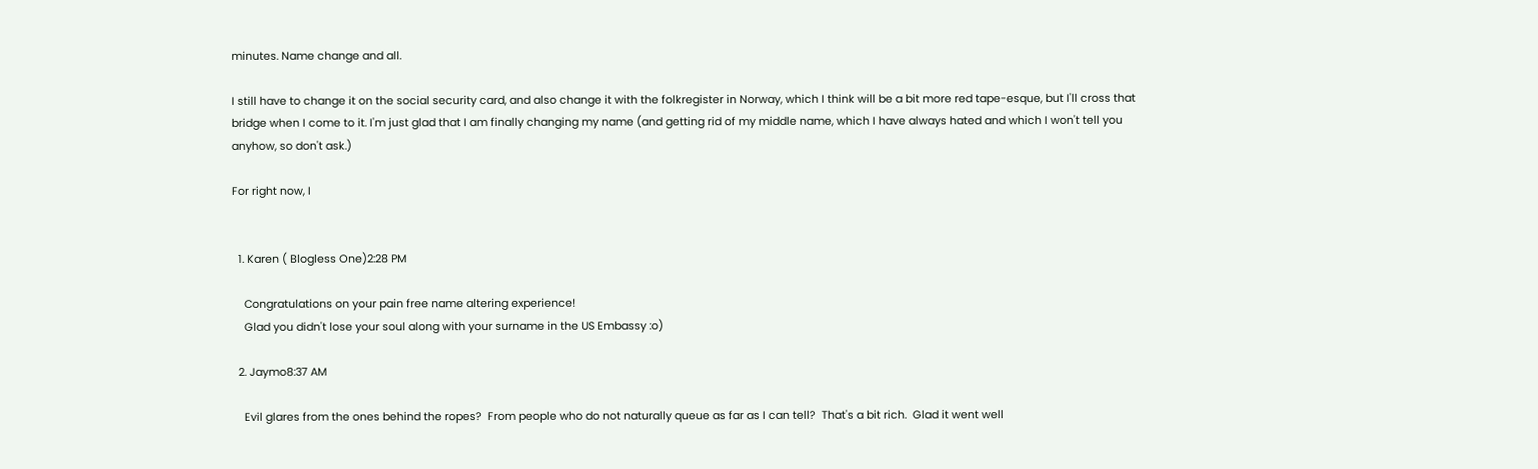minutes. Name change and all.

I still have to change it on the social security card, and also change it with the folkregister in Norway, which I think will be a bit more red tape-esque, but I'll cross that bridge when I come to it. I'm just glad that I am finally changing my name (and getting rid of my middle name, which I have always hated and which I won't tell you anyhow, so don't ask.)

For right now, I


  1. Karen ( Blogless One)2:28 PM

    Congratulations on your pain free name altering experience!
    Glad you didn't lose your soul along with your surname in the US Embassy :o)

  2. Jaymo8:37 AM

    Evil glares from the ones behind the ropes?  From people who do not naturally queue as far as I can tell?  That's a bit rich.  Glad it went well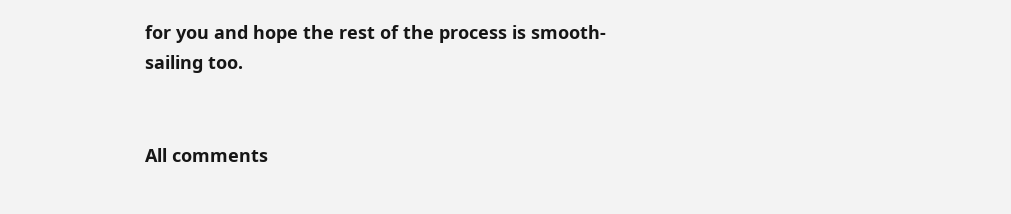for you and hope the rest of the process is smooth-sailing too.


All comments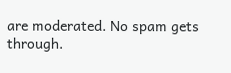are moderated. No spam gets through.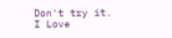Don't try it. I Love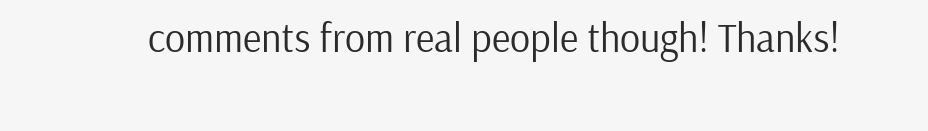comments from real people though! Thanks!